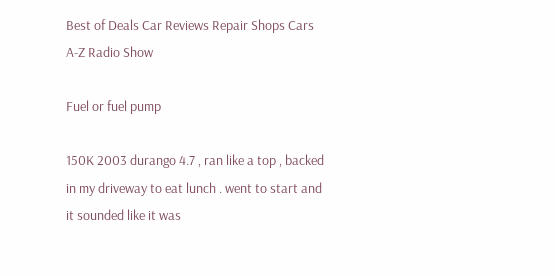Best of Deals Car Reviews Repair Shops Cars A-Z Radio Show

Fuel or fuel pump

150K 2003 durango 4.7 , ran like a top , backed in my driveway to eat lunch . went to start and it sounded like it was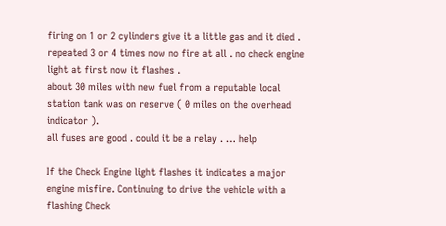firing on 1 or 2 cylinders give it a little gas and it died .
repeated 3 or 4 times now no fire at all . no check engine light at first now it flashes .
about 30 miles with new fuel from a reputable local station tank was on reserve ( 0 miles on the overhead indicator ).
all fuses are good . could it be a relay . … help

If the Check Engine light flashes it indicates a major engine misfire. Continuing to drive the vehicle with a flashing Check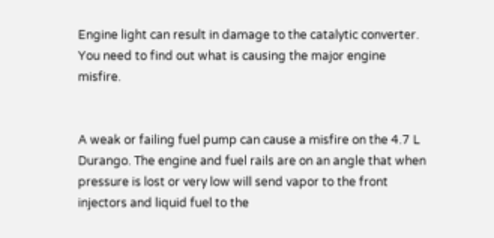Engine light can result in damage to the catalytic converter. You need to find out what is causing the major engine misfire.


A weak or failing fuel pump can cause a misfire on the 4.7 L Durango. The engine and fuel rails are on an angle that when pressure is lost or very low will send vapor to the front injectors and liquid fuel to the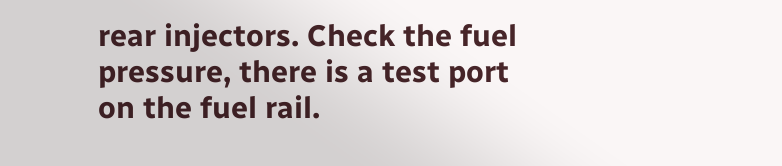rear injectors. Check the fuel pressure, there is a test port on the fuel rail.